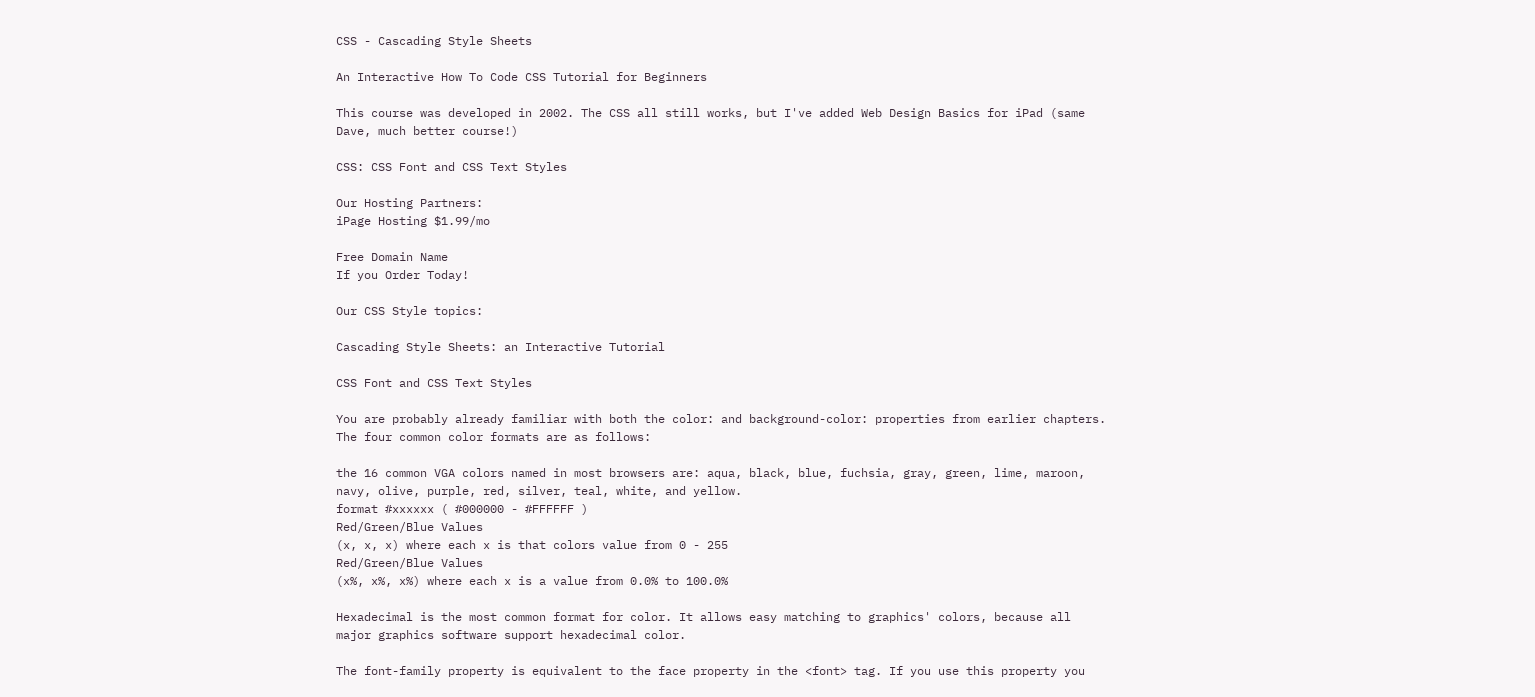CSS - Cascading Style Sheets

An Interactive How To Code CSS Tutorial for Beginners

This course was developed in 2002. The CSS all still works, but I've added Web Design Basics for iPad (same Dave, much better course!)

CSS: CSS Font and CSS Text Styles

Our Hosting Partners:
iPage Hosting $1.99/mo

Free Domain Name
If you Order Today!

Our CSS Style topics:

Cascading Style Sheets: an Interactive Tutorial

CSS Font and CSS Text Styles

You are probably already familiar with both the color: and background-color: properties from earlier chapters. The four common color formats are as follows:

the 16 common VGA colors named in most browsers are: aqua, black, blue, fuchsia, gray, green, lime, maroon, navy, olive, purple, red, silver, teal, white, and yellow.
format #xxxxxx ( #000000 - #FFFFFF )
Red/Green/Blue Values
(x, x, x) where each x is that colors value from 0 - 255
Red/Green/Blue Values
(x%, x%, x%) where each x is a value from 0.0% to 100.0%

Hexadecimal is the most common format for color. It allows easy matching to graphics' colors, because all major graphics software support hexadecimal color.

The font-family property is equivalent to the face property in the <font> tag. If you use this property you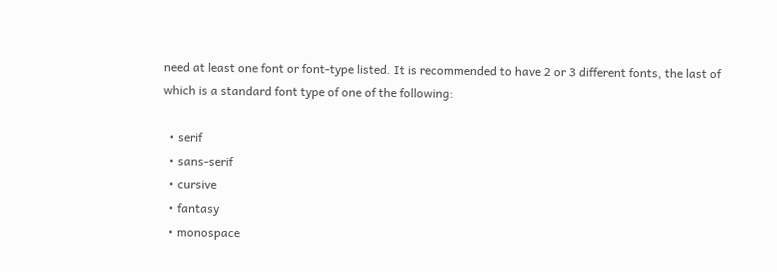need at least one font or font-type listed. It is recommended to have 2 or 3 different fonts, the last of which is a standard font type of one of the following:

  • serif
  • sans-serif
  • cursive
  • fantasy
  • monospace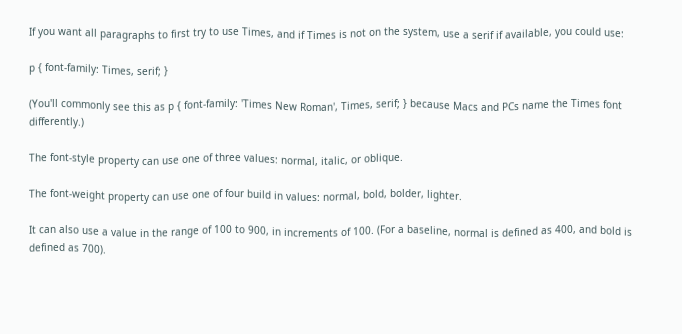If you want all paragraphs to first try to use Times, and if Times is not on the system, use a serif if available, you could use:

p { font-family: Times, serif; }

(You'll commonly see this as p { font-family: 'Times New Roman', Times, serif; } because Macs and PCs name the Times font differently.)

The font-style property can use one of three values: normal, italic, or oblique.

The font-weight property can use one of four build in values: normal, bold, bolder, lighter.

It can also use a value in the range of 100 to 900, in increments of 100. (For a baseline, normal is defined as 400, and bold is defined as 700).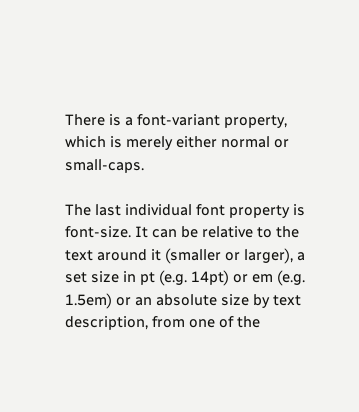There is a font-variant property, which is merely either normal or small-caps.

The last individual font property is font-size. It can be relative to the text around it (smaller or larger), a set size in pt (e.g. 14pt) or em (e.g. 1.5em) or an absolute size by text description, from one of the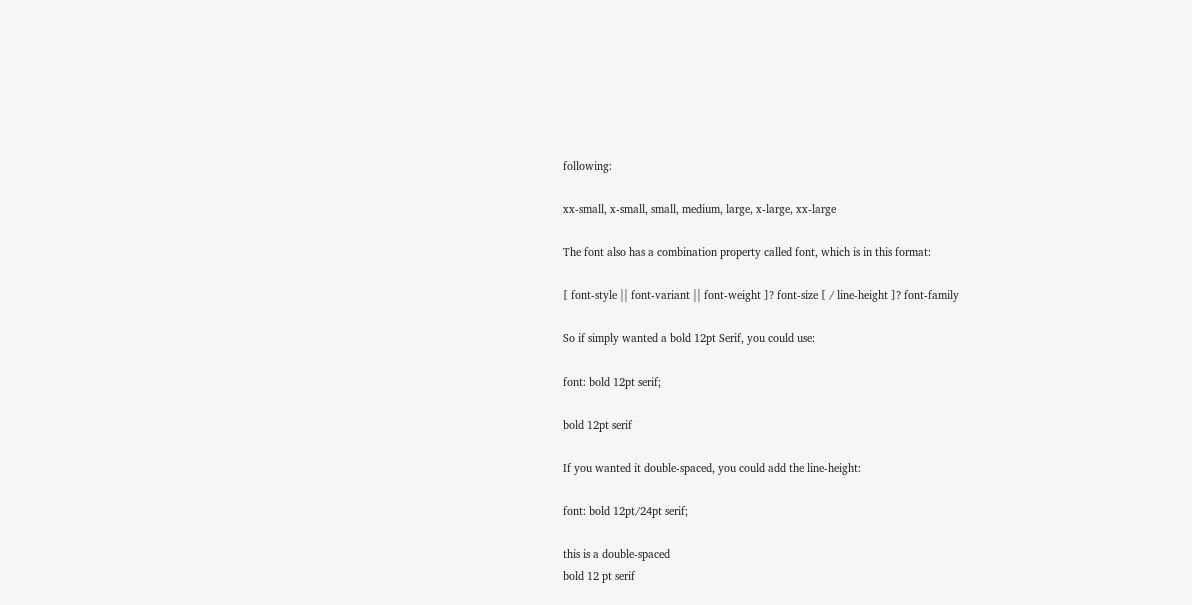following:

xx-small, x-small, small, medium, large, x-large, xx-large

The font also has a combination property called font, which is in this format:

[ font-style || font-variant || font-weight ]? font-size [ / line-height ]? font-family

So if simply wanted a bold 12pt Serif, you could use:

font: bold 12pt serif;

bold 12pt serif

If you wanted it double-spaced, you could add the line-height:

font: bold 12pt/24pt serif;

this is a double-spaced
bold 12 pt serif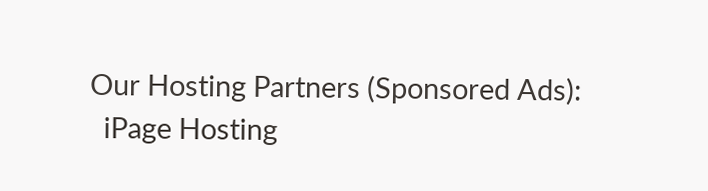Our Hosting Partners (Sponsored Ads):
  iPage Hosting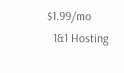$1.99/mo
  1&1 Hosting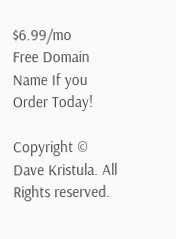$6.99/mo
Free Domain Name If you Order Today!

Copyright © Dave Kristula. All Rights reserved.